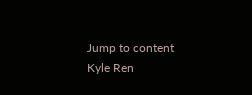Jump to content
Kyle Ren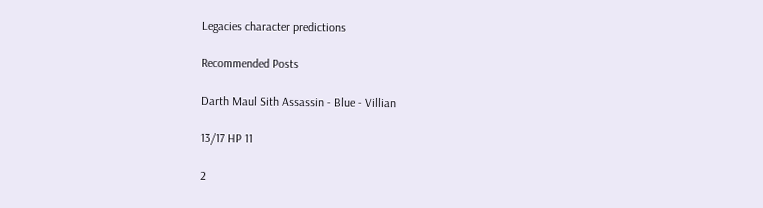Legacies character predictions

Recommended Posts

Darth Maul Sith Assassin - Blue - Villian

13/17 HP 11

2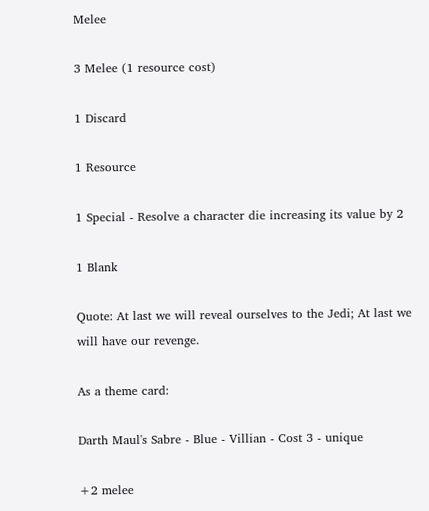Melee

3 Melee (1 resource cost)

1 Discard

1 Resource

1 Special - Resolve a character die increasing its value by 2

1 Blank

Quote: At last we will reveal ourselves to the Jedi; At last we will have our revenge.

As a theme card:

Darth Maul's Sabre - Blue - Villian - Cost 3 - unique

+2 melee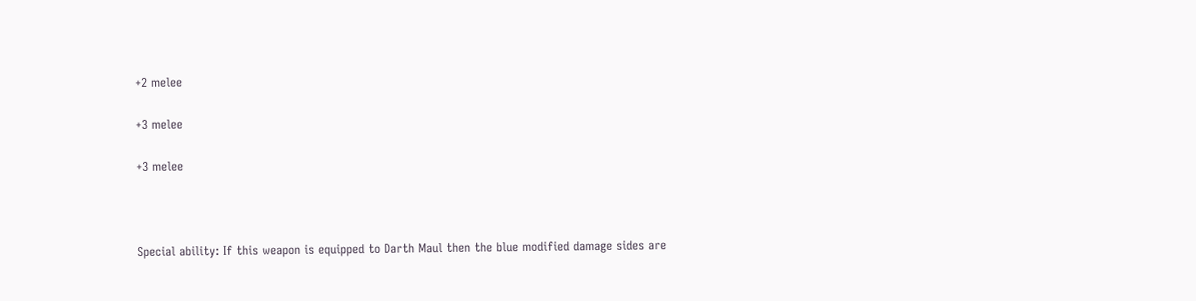+2 melee

+3 melee

+3 melee



Special ability: If this weapon is equipped to Darth Maul then the blue modified damage sides are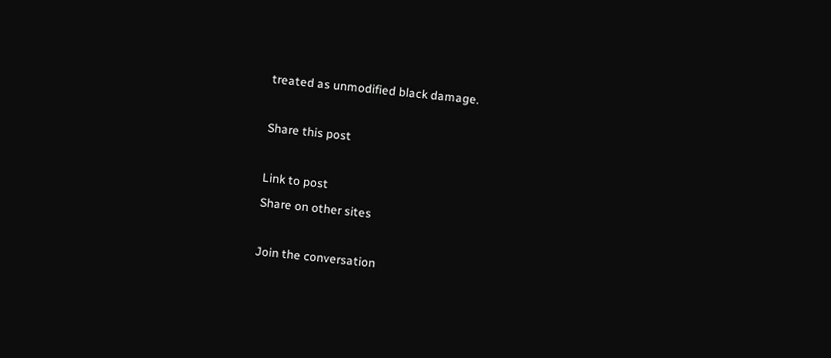treated as unmodified black damage.

Share this post

Link to post
Share on other sites

Join the conversation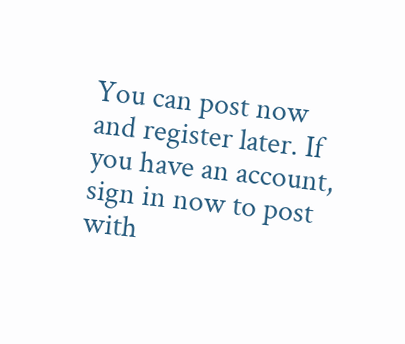You can post now and register later. If you have an account, sign in now to post with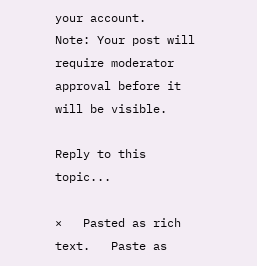your account.
Note: Your post will require moderator approval before it will be visible.

Reply to this topic...

×   Pasted as rich text.   Paste as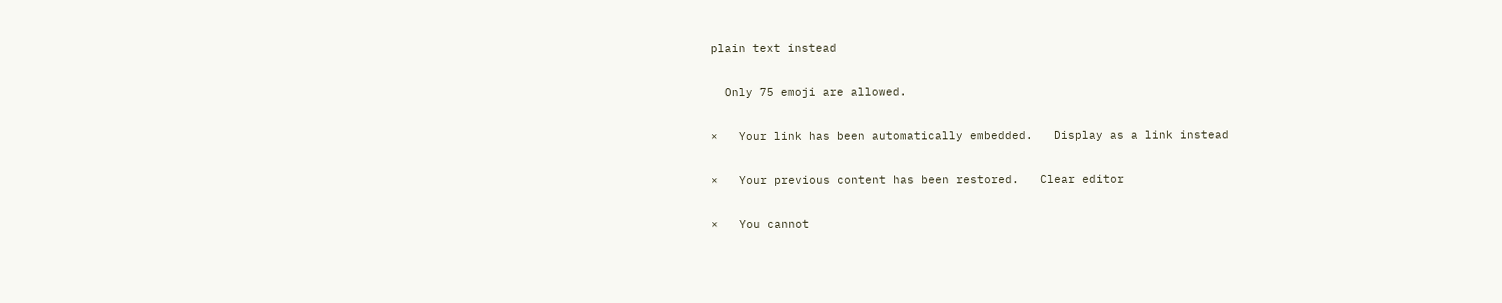plain text instead

  Only 75 emoji are allowed.

×   Your link has been automatically embedded.   Display as a link instead

×   Your previous content has been restored.   Clear editor

×   You cannot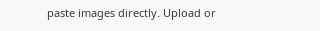paste images directly. Upload or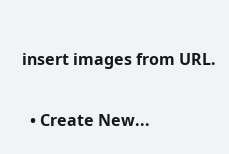insert images from URL.

  • Create New...